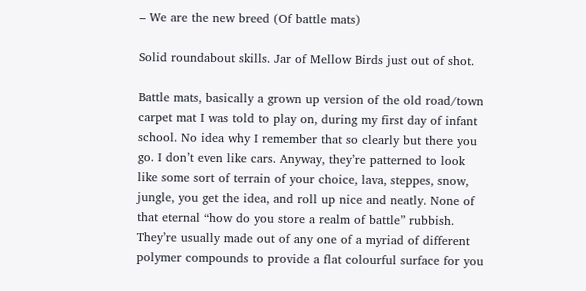– We are the new breed (Of battle mats)

Solid roundabout skills. Jar of Mellow Birds just out of shot.

Battle mats, basically a grown up version of the old road/town carpet mat I was told to play on, during my first day of infant school. No idea why I remember that so clearly but there you go. I don’t even like cars. Anyway, they’re patterned to look like some sort of terrain of your choice, lava, steppes, snow, jungle, you get the idea, and roll up nice and neatly. None of that eternal “how do you store a realm of battle” rubbish. They’re usually made out of any one of a myriad of different  polymer compounds to provide a flat colourful surface for you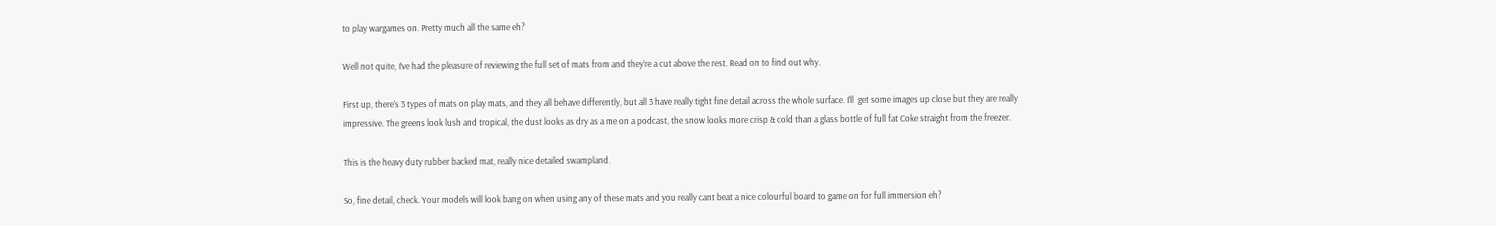to play wargames on. Pretty much all the same eh?

Well not quite, I’ve had the pleasure of reviewing the full set of mats from and they’re a cut above the rest. Read on to find out why.

First up, there’s 3 types of mats on play mats, and they all behave differently, but all 3 have really tight fine detail across the whole surface. I’ll  get some images up close but they are really impressive. The greens look lush and tropical, the dust looks as dry as a me on a podcast, the snow looks more crisp & cold than a glass bottle of full fat Coke straight from the freezer.

This is the heavy duty rubber backed mat, really nice detailed swampland.

So, fine detail, check. Your models will look bang on when using any of these mats and you really cant beat a nice colourful board to game on for full immersion eh?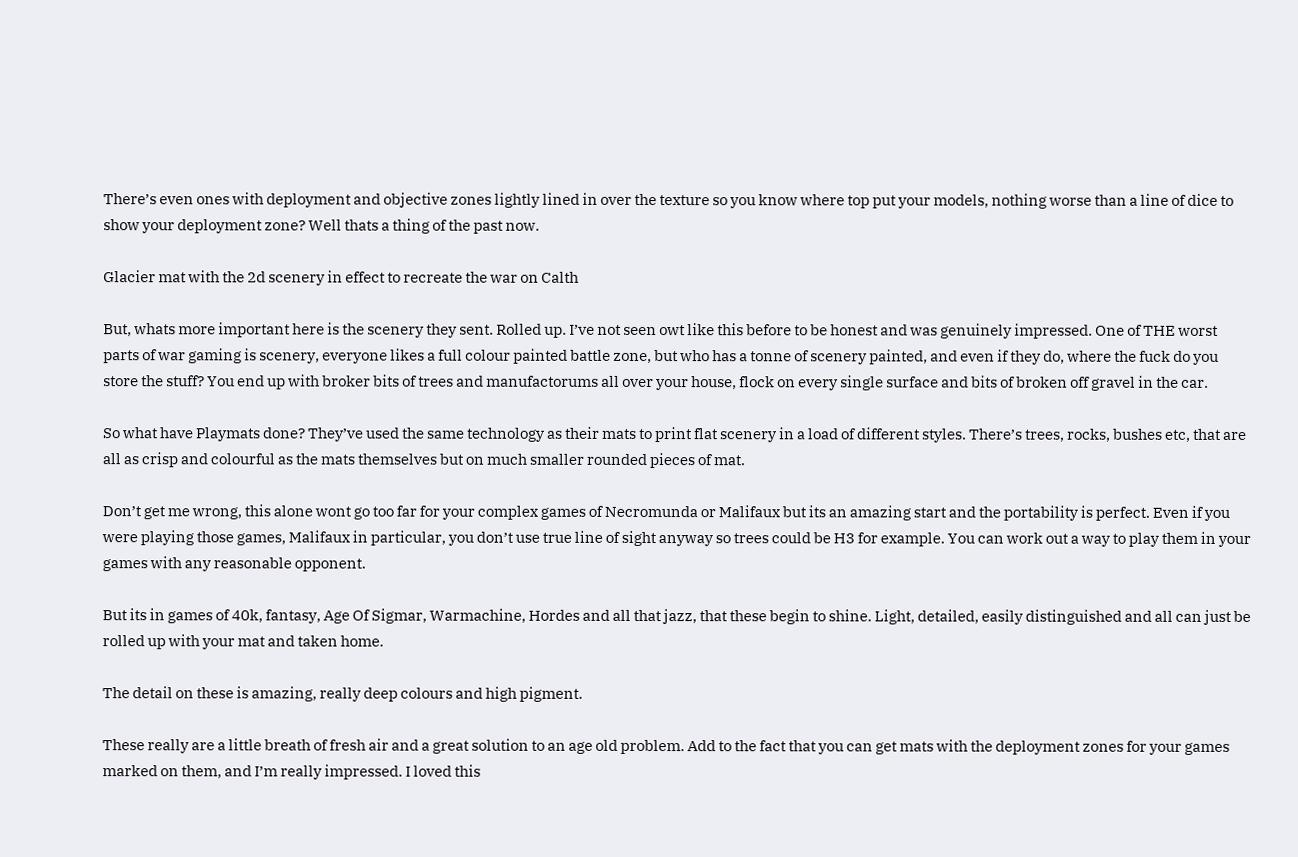There’s even ones with deployment and objective zones lightly lined in over the texture so you know where top put your models, nothing worse than a line of dice to show your deployment zone? Well thats a thing of the past now.

Glacier mat with the 2d scenery in effect to recreate the war on Calth

But, whats more important here is the scenery they sent. Rolled up. I’ve not seen owt like this before to be honest and was genuinely impressed. One of THE worst parts of war gaming is scenery, everyone likes a full colour painted battle zone, but who has a tonne of scenery painted, and even if they do, where the fuck do you store the stuff? You end up with broker bits of trees and manufactorums all over your house, flock on every single surface and bits of broken off gravel in the car.

So what have Playmats done? They’ve used the same technology as their mats to print flat scenery in a load of different styles. There’s trees, rocks, bushes etc, that are all as crisp and colourful as the mats themselves but on much smaller rounded pieces of mat.

Don’t get me wrong, this alone wont go too far for your complex games of Necromunda or Malifaux but its an amazing start and the portability is perfect. Even if you were playing those games, Malifaux in particular, you don’t use true line of sight anyway so trees could be H3 for example. You can work out a way to play them in your games with any reasonable opponent.

But its in games of 40k, fantasy, Age Of Sigmar, Warmachine, Hordes and all that jazz, that these begin to shine. Light, detailed, easily distinguished and all can just be rolled up with your mat and taken home.

The detail on these is amazing, really deep colours and high pigment.

These really are a little breath of fresh air and a great solution to an age old problem. Add to the fact that you can get mats with the deployment zones for your games marked on them, and I’m really impressed. I loved this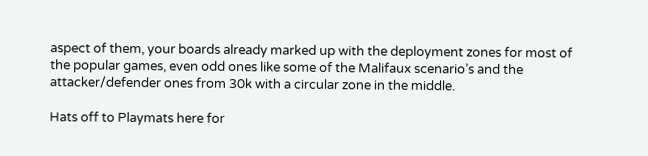aspect of them, your boards already marked up with the deployment zones for most of the popular games, even odd ones like some of the Malifaux scenario’s and the attacker/defender ones from 30k with a circular zone in the middle.

Hats off to Playmats here for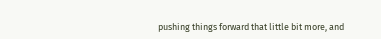pushing things forward that little bit more, and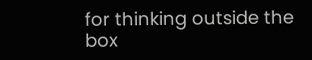for thinking outside the box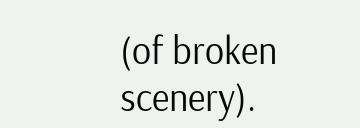(of broken scenery).